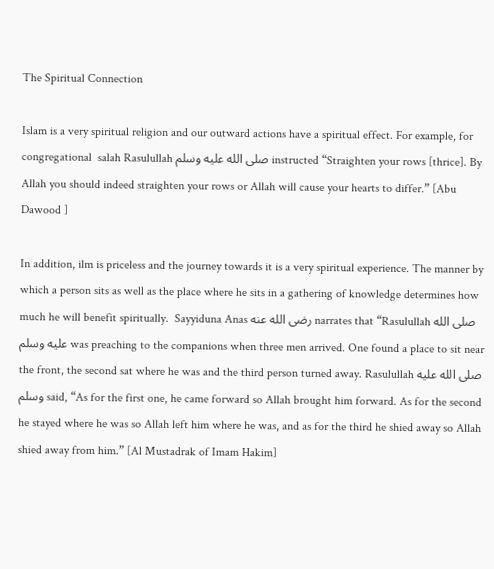The Spiritual Connection

Islam is a very spiritual religion and our outward actions have a spiritual effect. For example, for congregational  salah Rasulullah صلى الله عليه وسلم instructed “Straighten your rows [thrice]. By Allah you should indeed straighten your rows or Allah will cause your hearts to differ.” [Abu Dawood ]

In addition, ilm is priceless and the journey towards it is a very spiritual experience. The manner by which a person sits as well as the place where he sits in a gathering of knowledge determines how much he will benefit spiritually.  Sayyiduna Anas رضى الله عنه narrates that “Rasulullah صلى الله عليه وسلم was preaching to the companions when three men arrived. One found a place to sit near the front, the second sat where he was and the third person turned away. Rasulullah صلى الله عليه وسلم said, “As for the first one, he came forward so Allah brought him forward. As for the second he stayed where he was so Allah left him where he was, and as for the third he shied away so Allah shied away from him.” [Al Mustadrak of Imam Hakim]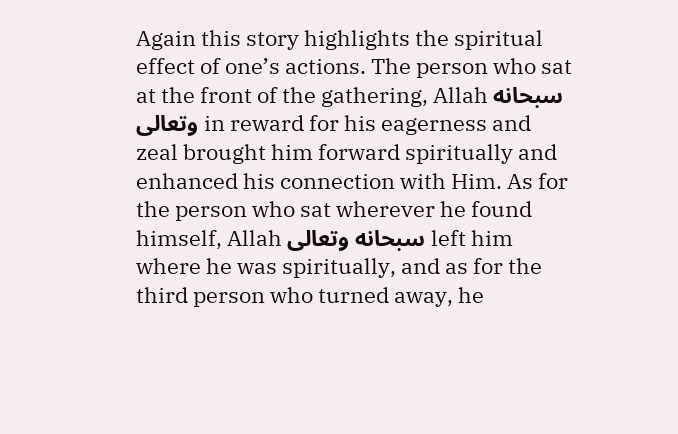Again this story highlights the spiritual effect of one’s actions. The person who sat at the front of the gathering, Allah سبحانه وتعالى in reward for his eagerness and zeal brought him forward spiritually and enhanced his connection with Him. As for the person who sat wherever he found himself, Allah سبحانه وتعالى left him where he was spiritually, and as for the third person who turned away, he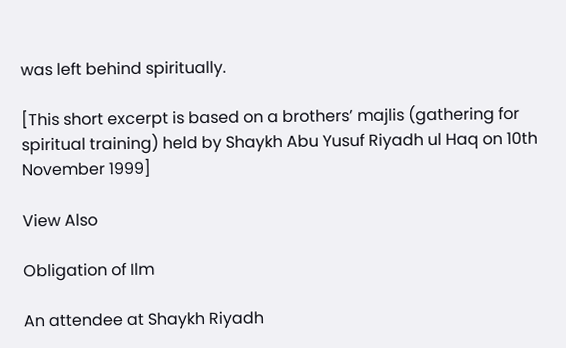was left behind spiritually.

[This short excerpt is based on a brothers’ majlis (gathering for spiritual training) held by Shaykh Abu Yusuf Riyadh ul Haq on 10th November 1999]

View Also

Obligation of Ilm

An attendee at Shaykh Riyadh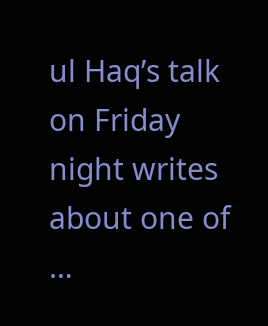ul Haq’s talk on Friday night writes about one of …